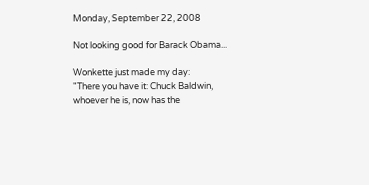Monday, September 22, 2008

Not looking good for Barack Obama...

Wonkette just made my day:
"There you have it: Chuck Baldwin, whoever he is, now has the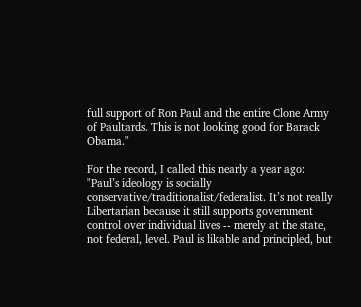full support of Ron Paul and the entire Clone Army of Paultards. This is not looking good for Barack Obama."

For the record, I called this nearly a year ago:
"Paul’s ideology is socially conservative/traditionalist/federalist. It’s not really Libertarian because it still supports government control over individual lives -- merely at the state, not federal, level. Paul is likable and principled, but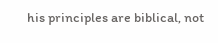his principles are biblical, not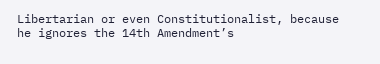Libertarian or even Constitutionalist, because he ignores the 14th Amendment’s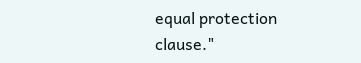equal protection clause."